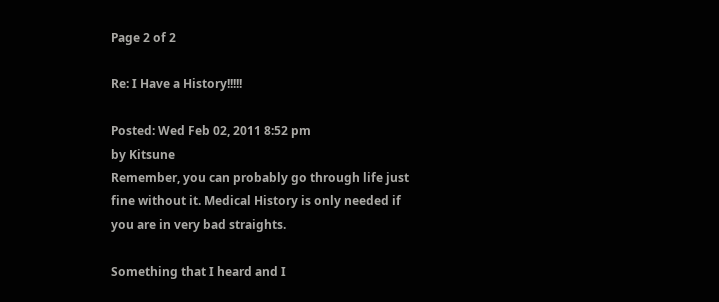Page 2 of 2

Re: I Have a History!!!!!

Posted: Wed Feb 02, 2011 8:52 pm
by Kitsune
Remember, you can probably go through life just fine without it. Medical History is only needed if you are in very bad straights.

Something that I heard and I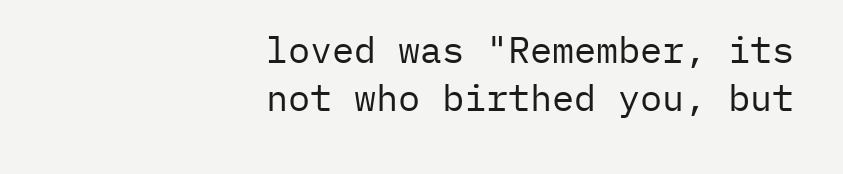loved was "Remember, its not who birthed you, but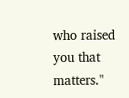who raised you that matters."